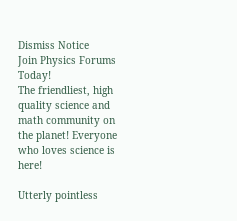Dismiss Notice
Join Physics Forums Today!
The friendliest, high quality science and math community on the planet! Everyone who loves science is here!

Utterly pointless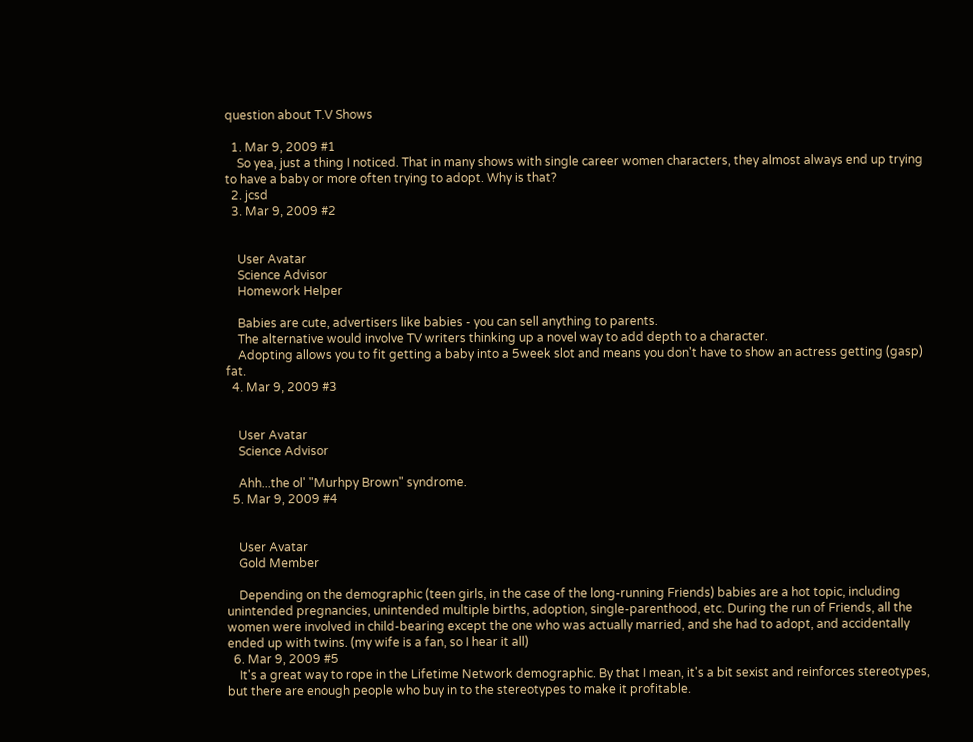question about T.V Shows

  1. Mar 9, 2009 #1
    So yea, just a thing I noticed. That in many shows with single career women characters, they almost always end up trying to have a baby or more often trying to adopt. Why is that?
  2. jcsd
  3. Mar 9, 2009 #2


    User Avatar
    Science Advisor
    Homework Helper

    Babies are cute, advertisers like babies - you can sell anything to parents.
    The alternative would involve TV writers thinking up a novel way to add depth to a character.
    Adopting allows you to fit getting a baby into a 5week slot and means you don't have to show an actress getting (gasp) fat.
  4. Mar 9, 2009 #3


    User Avatar
    Science Advisor

    Ahh...the ol' "Murhpy Brown" syndrome.
  5. Mar 9, 2009 #4


    User Avatar
    Gold Member

    Depending on the demographic (teen girls, in the case of the long-running Friends) babies are a hot topic, including unintended pregnancies, unintended multiple births, adoption, single-parenthood, etc. During the run of Friends, all the women were involved in child-bearing except the one who was actually married, and she had to adopt, and accidentally ended up with twins. (my wife is a fan, so I hear it all)
  6. Mar 9, 2009 #5
    It's a great way to rope in the Lifetime Network demographic. By that I mean, it's a bit sexist and reinforces stereotypes, but there are enough people who buy in to the stereotypes to make it profitable.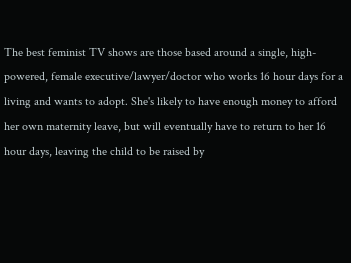The best feminist TV shows are those based around a single, high-powered, female executive/lawyer/doctor who works 16 hour days for a living and wants to adopt. She's likely to have enough money to afford her own maternity leave, but will eventually have to return to her 16 hour days, leaving the child to be raised by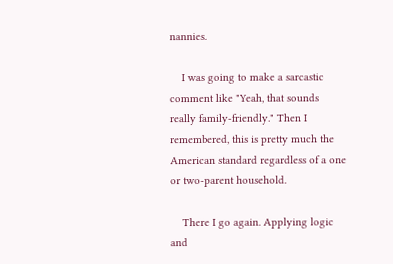nannies.

    I was going to make a sarcastic comment like "Yeah, that sounds really family-friendly." Then I remembered, this is pretty much the American standard regardless of a one or two-parent household.

    There I go again. Applying logic and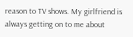reason to TV shows. My girlfriend is always getting on to me about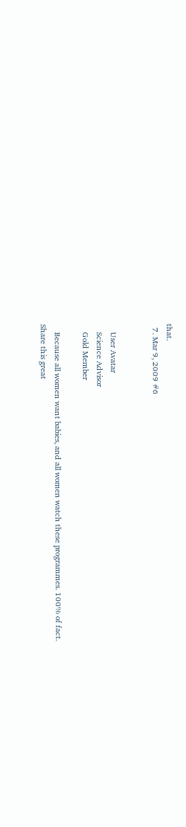that.
  7. Mar 9, 2009 #6


    User Avatar
    Science Advisor
    Gold Member

    Because all women want babies, and all women watch these programmes. 100% of fact.
Share this great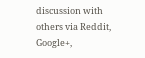discussion with others via Reddit, Google+,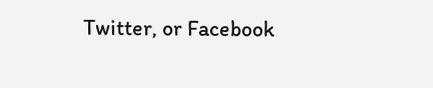Twitter, or Facebook